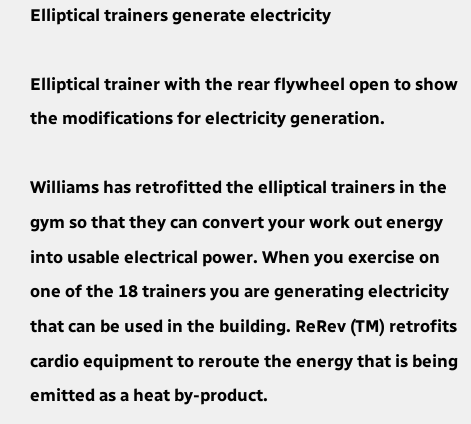Elliptical trainers generate electricity

Elliptical trainer with the rear flywheel open to show the modifications for electricity generation.

Williams has retrofitted the elliptical trainers in the gym so that they can convert your work out energy into usable electrical power. When you exercise on one of the 18 trainers you are generating electricity that can be used in the building. ReRev (TM) retrofits cardio equipment to reroute the energy that is being emitted as a heat by-product.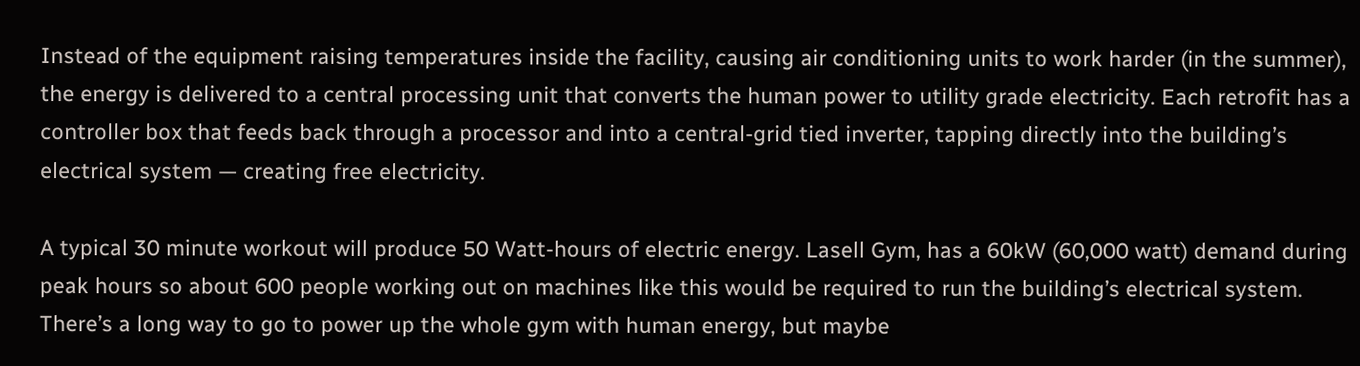Instead of the equipment raising temperatures inside the facility, causing air conditioning units to work harder (in the summer), the energy is delivered to a central processing unit that converts the human power to utility grade electricity. Each retrofit has a controller box that feeds back through a processor and into a central-grid tied inverter, tapping directly into the building’s electrical system — creating free electricity.

A typical 30 minute workout will produce 50 Watt-hours of electric energy. Lasell Gym, has a 60kW (60,000 watt) demand during peak hours so about 600 people working out on machines like this would be required to run the building’s electrical system. There’s a long way to go to power up the whole gym with human energy, but maybe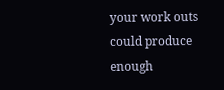your work outs could produce enough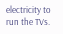electricity to run the TVs.